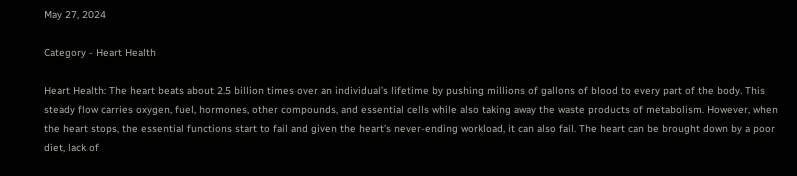May 27, 2024

Category - Heart Health

Heart Health: The heart beats about 2.5 billion times over an individual’s lifetime by pushing millions of gallons of blood to every part of the body. This steady flow carries oxygen, fuel, hormones, other compounds, and essential cells while also taking away the waste products of metabolism. However, when the heart stops, the essential functions start to fail and given the heart’s never-ending workload, it can also fail. The heart can be brought down by a poor diet, lack of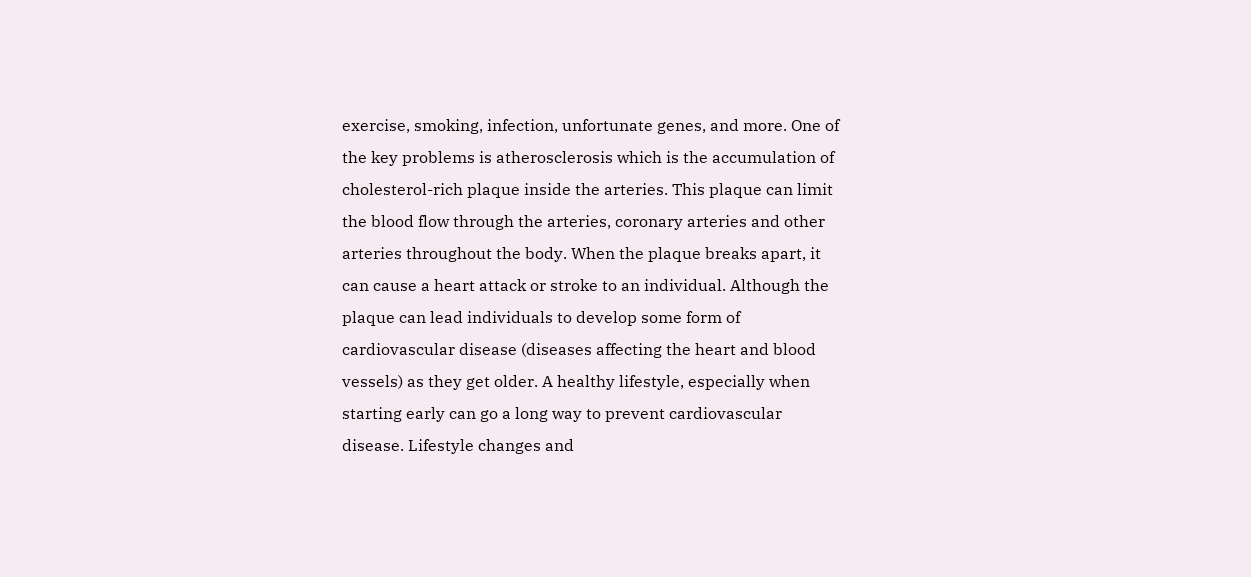exercise, smoking, infection, unfortunate genes, and more. One of the key problems is atherosclerosis which is the accumulation of cholesterol-rich plaque inside the arteries. This plaque can limit the blood flow through the arteries, coronary arteries and other arteries throughout the body. When the plaque breaks apart, it can cause a heart attack or stroke to an individual. Although the plaque can lead individuals to develop some form of cardiovascular disease (diseases affecting the heart and blood vessels) as they get older. A healthy lifestyle, especially when starting early can go a long way to prevent cardiovascular disease. Lifestyle changes and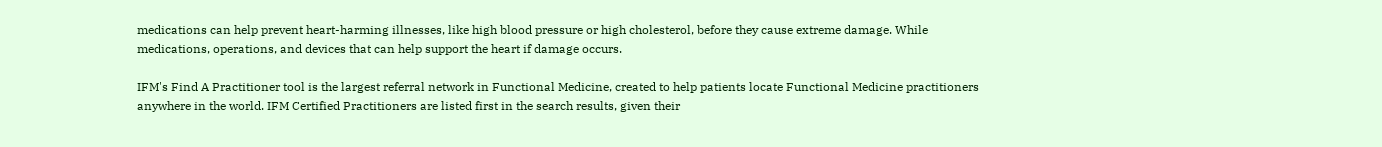medications can help prevent heart-harming illnesses, like high blood pressure or high cholesterol, before they cause extreme damage. While medications, operations, and devices that can help support the heart if damage occurs.

IFM's Find A Practitioner tool is the largest referral network in Functional Medicine, created to help patients locate Functional Medicine practitioners anywhere in the world. IFM Certified Practitioners are listed first in the search results, given their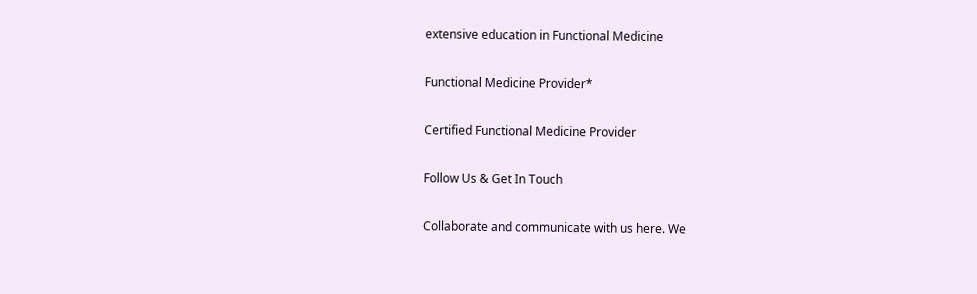extensive education in Functional Medicine

Functional Medicine Provider*

Certified Functional Medicine Provider

Follow Us & Get In Touch

Collaborate and communicate with us here. We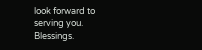look forward to serving you. Blessings.